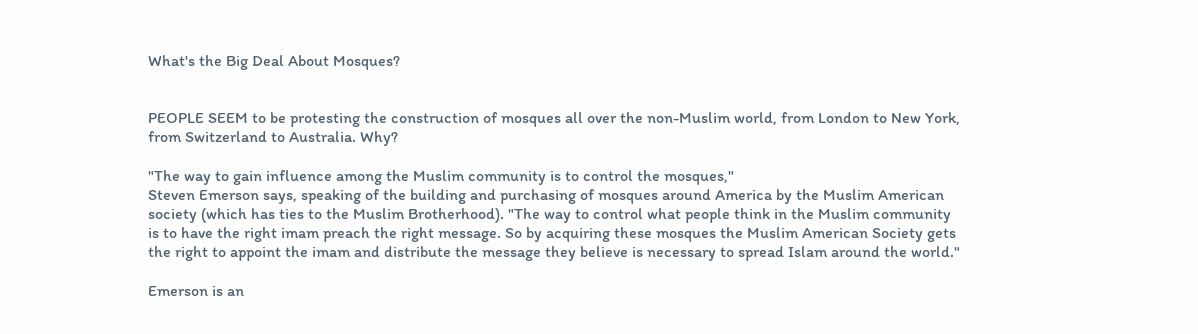What's the Big Deal About Mosques?


PEOPLE SEEM to be protesting the construction of mosques all over the non-Muslim world, from London to New York, from Switzerland to Australia. Why?

"The way to gain influence among the Muslim community is to control the mosques,"
Steven Emerson says, speaking of the building and purchasing of mosques around America by the Muslim American society (which has ties to the Muslim Brotherhood). "The way to control what people think in the Muslim community is to have the right imam preach the right message. So by acquiring these mosques the Muslim American Society gets the right to appoint the imam and distribute the message they believe is necessary to spread Islam around the world."

Emerson is an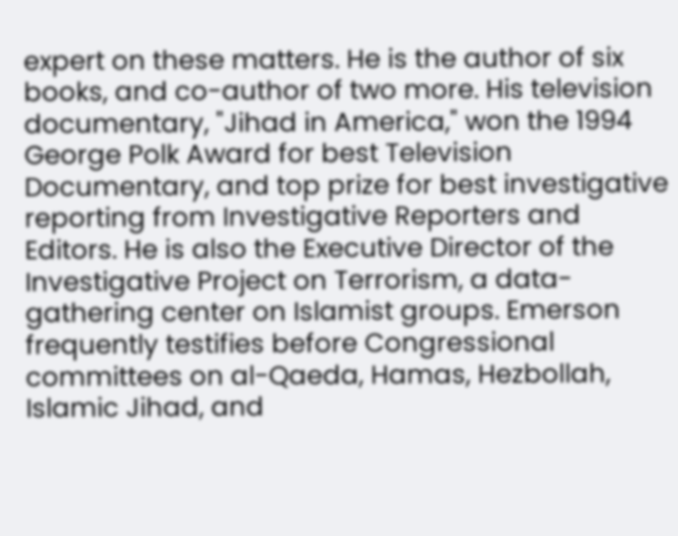expert on these matters. He is the author of six books, and co-author of two more. His television documentary, "Jihad in America," won the 1994 George Polk Award for best Television Documentary, and top prize for best investigative reporting from Investigative Reporters and Editors. He is also the Executive Director of the Investigative Project on Terrorism, a data-gathering center on Islamist groups. Emerson frequently testifies before Congressional committees on al-Qaeda, Hamas, Hezbollah, Islamic Jihad, and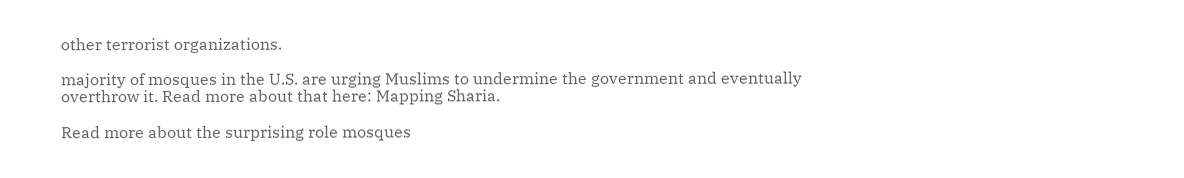other terrorist organizations.

majority of mosques in the U.S. are urging Muslims to undermine the government and eventually overthrow it. Read more about that here: Mapping Sharia.

Read more about the surprising role mosques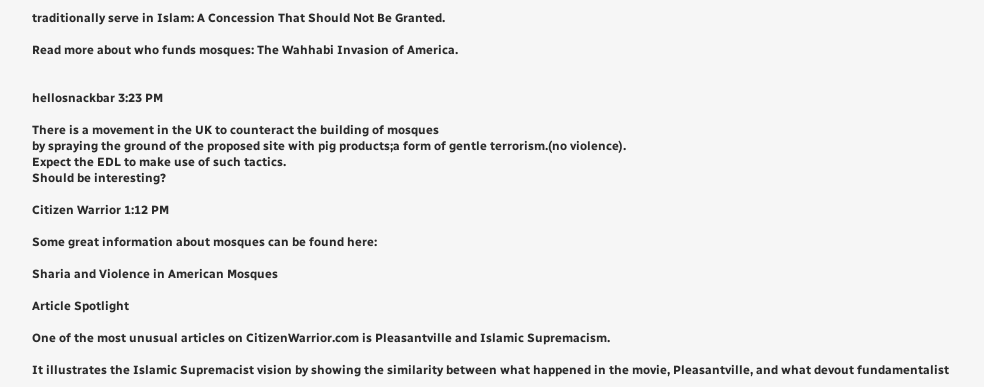traditionally serve in Islam: A Concession That Should Not Be Granted.

Read more about who funds mosques: The Wahhabi Invasion of America.


hellosnackbar 3:23 PM

There is a movement in the UK to counteract the building of mosques
by spraying the ground of the proposed site with pig products;a form of gentle terrorism.(no violence).
Expect the EDL to make use of such tactics.
Should be interesting?

Citizen Warrior 1:12 PM

Some great information about mosques can be found here:

Sharia and Violence in American Mosques

Article Spotlight

One of the most unusual articles on CitizenWarrior.com is Pleasantville and Islamic Supremacism.

It illustrates the Islamic Supremacist vision by showing the similarity between what happened in the movie, Pleasantville, and what devout fundamentalist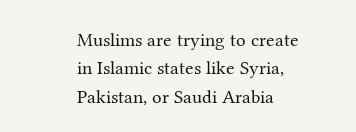Muslims are trying to create in Islamic states like Syria, Pakistan, or Saudi Arabia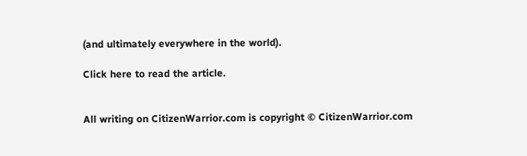(and ultimately everywhere in the world).

Click here to read the article.


All writing on CitizenWarrior.com is copyright © CitizenWarrior.com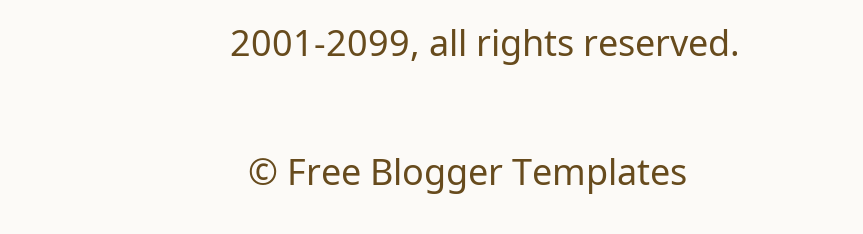2001-2099, all rights reserved.

  © Free Blogger Templates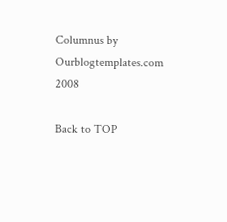Columnus by Ourblogtemplates.com 2008

Back to TOP